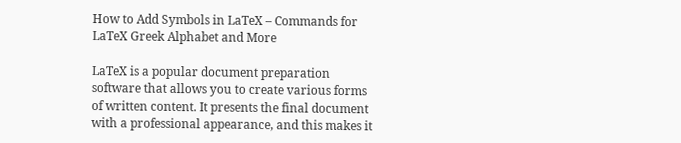How to Add Symbols in LaTeX – Commands for LaTeX Greek Alphabet and More

LaTeX is a popular document preparation software that allows you to create various forms of written content. It presents the final document with a professional appearance, and this makes it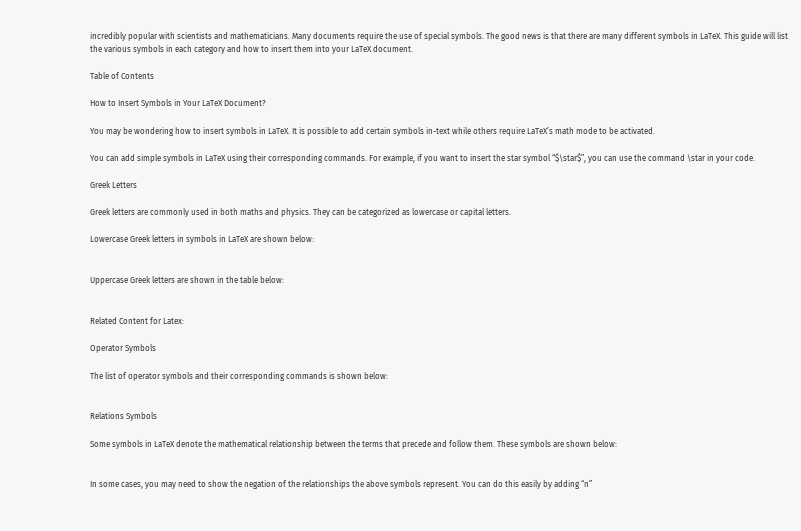incredibly popular with scientists and mathematicians. Many documents require the use of special symbols. The good news is that there are many different symbols in LaTeX. This guide will list the various symbols in each category and how to insert them into your LaTeX document.

Table of Contents

How to Insert Symbols in Your LaTeX Document?

You may be wondering how to insert symbols in LaTeX. It is possible to add certain symbols in-text while others require LaTeX’s math mode to be activated.

You can add simple symbols in LaTeX using their corresponding commands. For example, if you want to insert the star symbol “$\star$”, you can use the command \star in your code.

Greek Letters

Greek letters are commonly used in both maths and physics. They can be categorized as lowercase or capital letters.

Lowercase Greek letters in symbols in LaTeX are shown below:


Uppercase Greek letters are shown in the table below:


Related Content for Latex:

Operator Symbols

The list of operator symbols and their corresponding commands is shown below:


Relations Symbols

Some symbols in LaTeX denote the mathematical relationship between the terms that precede and follow them. These symbols are shown below:


In some cases, you may need to show the negation of the relationships the above symbols represent. You can do this easily by adding “n”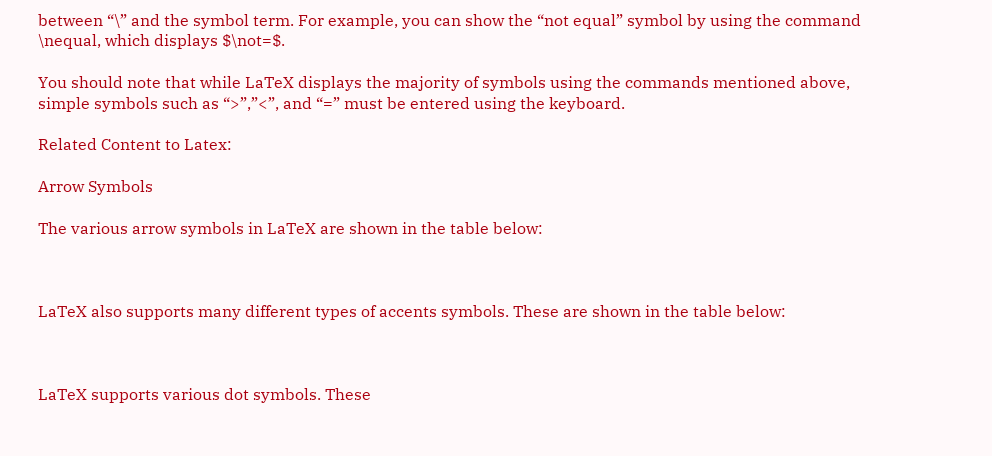between “\” and the symbol term. For example, you can show the “not equal” symbol by using the command \nequal, which displays $\not=$.

You should note that while LaTeX displays the majority of symbols using the commands mentioned above, simple symbols such as “>”,”<”, and “=” must be entered using the keyboard.

Related Content to Latex:

Arrow Symbols

The various arrow symbols in LaTeX are shown in the table below:



LaTeX also supports many different types of accents symbols. These are shown in the table below:



LaTeX supports various dot symbols. These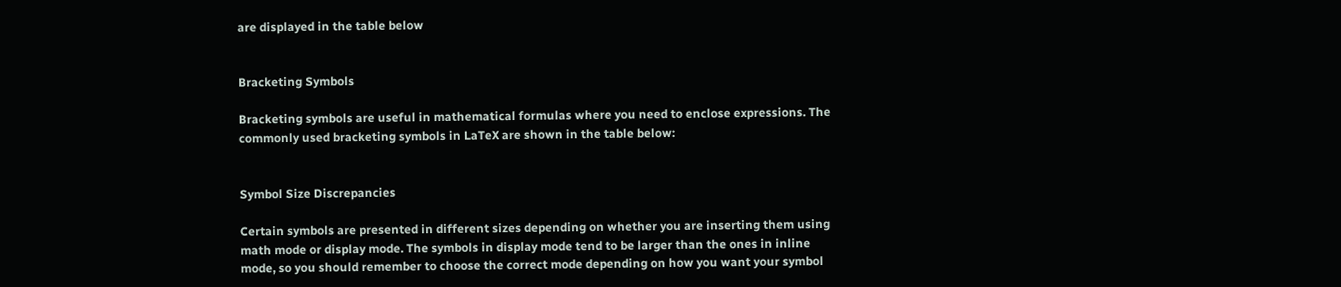are displayed in the table below


Bracketing Symbols

Bracketing symbols are useful in mathematical formulas where you need to enclose expressions. The commonly used bracketing symbols in LaTeX are shown in the table below:


Symbol Size Discrepancies

Certain symbols are presented in different sizes depending on whether you are inserting them using math mode or display mode. The symbols in display mode tend to be larger than the ones in inline mode, so you should remember to choose the correct mode depending on how you want your symbol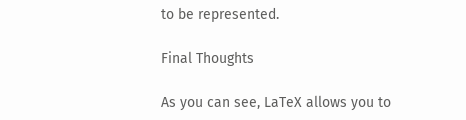to be represented.

Final Thoughts

As you can see, LaTeX allows you to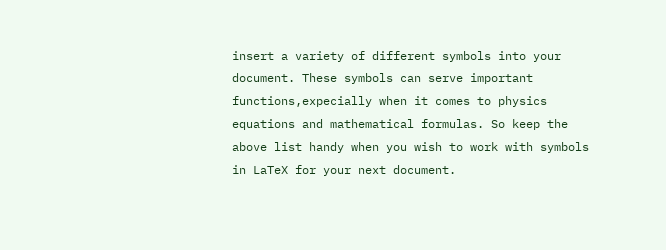insert a variety of different symbols into your document. These symbols can serve important functions,expecially when it comes to physics equations and mathematical formulas. So keep the above list handy when you wish to work with symbols in LaTeX for your next document.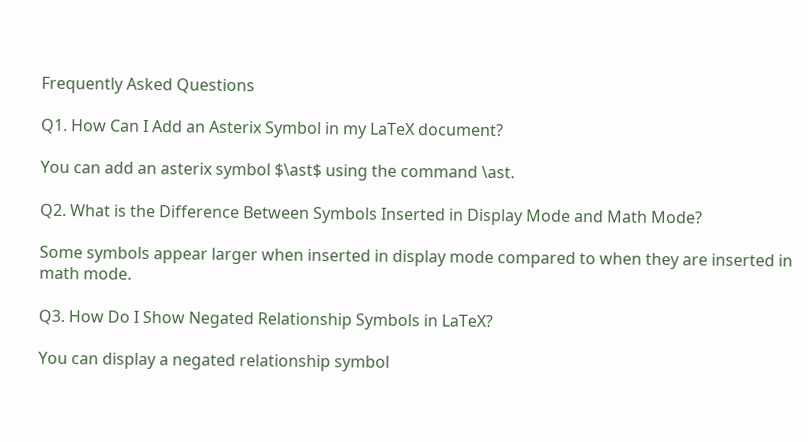Frequently Asked Questions

Q1. How Can I Add an Asterix Symbol in my LaTeX document?

You can add an asterix symbol $\ast$ using the command \ast.

Q2. What is the Difference Between Symbols Inserted in Display Mode and Math Mode?

Some symbols appear larger when inserted in display mode compared to when they are inserted in math mode.

Q3. How Do I Show Negated Relationship Symbols in LaTeX?

You can display a negated relationship symbol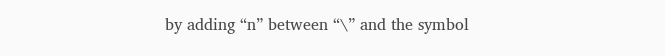by adding “n” between “\” and the symbol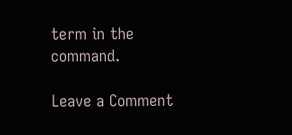term in the command.

Leave a Comment